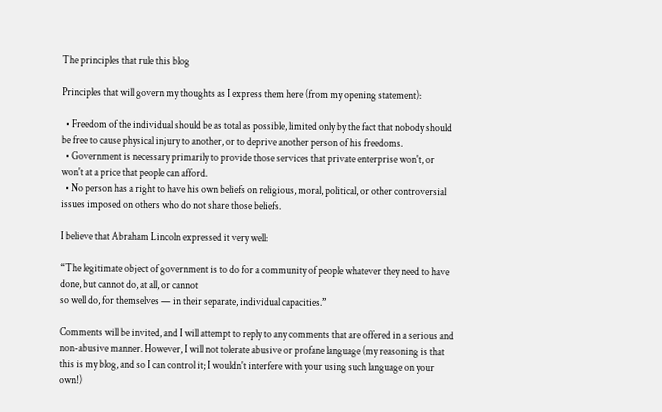The principles that rule this blog

Principles that will govern my thoughts as I express them here (from my opening statement):

  • Freedom of the individual should be as total as possible, limited only by the fact that nobody should be free to cause physical injury to another, or to deprive another person of his freedoms.
  • Government is necessary primarily to provide those services that private enterprise won't, or won't at a price that people can afford.
  • No person has a right to have his own beliefs on religious, moral, political, or other controversial issues imposed on others who do not share those beliefs.

I believe that Abraham Lincoln expressed it very well:

“The legitimate object of government is to do for a community of people whatever they need to have done, but cannot do, at all, or cannot
so well do, for themselves — in their separate, individual capacities.”

Comments will be invited, and I will attempt to reply to any comments that are offered in a serious and non-abusive manner. However, I will not tolerate abusive or profane language (my reasoning is that this is my blog, and so I can control it; I wouldn't interfere with your using such language on your own!)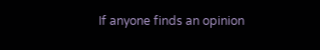If anyone finds an opinion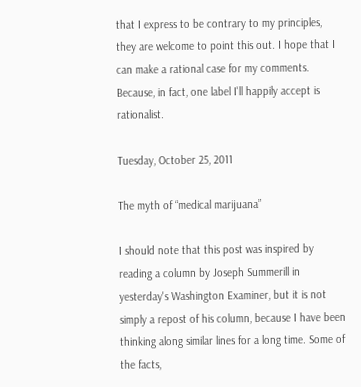that I express to be contrary to my principles, they are welcome to point this out. I hope that I can make a rational case for my comments. Because, in fact, one label I'll happily accept is rationalist.

Tuesday, October 25, 2011

The myth of “medical marijuana”

I should note that this post was inspired by reading a column by Joseph Summerill in yesterday's Washington Examiner, but it is not simply a repost of his column, because I have been thinking along similar lines for a long time. Some of the facts,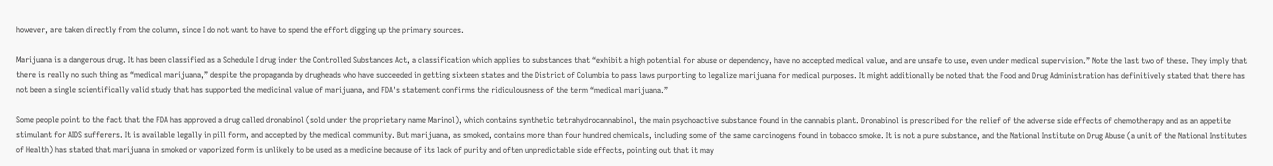however, are taken directly from the column, since I do not want to have to spend the effort digging up the primary sources.

Marijuana is a dangerous drug. It has been classified as a Schedule I drug inder the Controlled Substances Act, a classification which applies to substances that “exhibit a high potential for abuse or dependency, have no accepted medical value, and are unsafe to use, even under medical supervision.” Note the last two of these. They imply that there is really no such thing as “medical marijuana,” despite the propaganda by drugheads who have succeeded in getting sixteen states and the District of Columbia to pass laws purporting to legalize marijuana for medical purposes. It might additionally be noted that the Food and Drug Administration has definitively stated that there has not been a single scientifically valid study that has supported the medicinal value of marijuana, and FDA's statement confirms the ridiculousness of the term “medical marijuana.”

Some people point to the fact that the FDA has approved a drug called dronabinol (sold under the proprietary name Marinol), which contains synthetic tetrahydrocannabinol, the main psychoactive substance found in the cannabis plant. Dronabinol is prescribed for the relief of the adverse side effects of chemotherapy and as an appetite stimulant for AIDS sufferers. It is available legally in pill form, and accepted by the medical community. But marijuana, as smoked, contains more than four hundred chemicals, including some of the same carcinogens found in tobacco smoke. It is not a pure substance, and the National Institute on Drug Abuse (a unit of the National Institutes of Health) has stated that marijuana in smoked or vaporized form is unlikely to be used as a medicine because of its lack of purity and often unpredictable side effects, pointing out that it may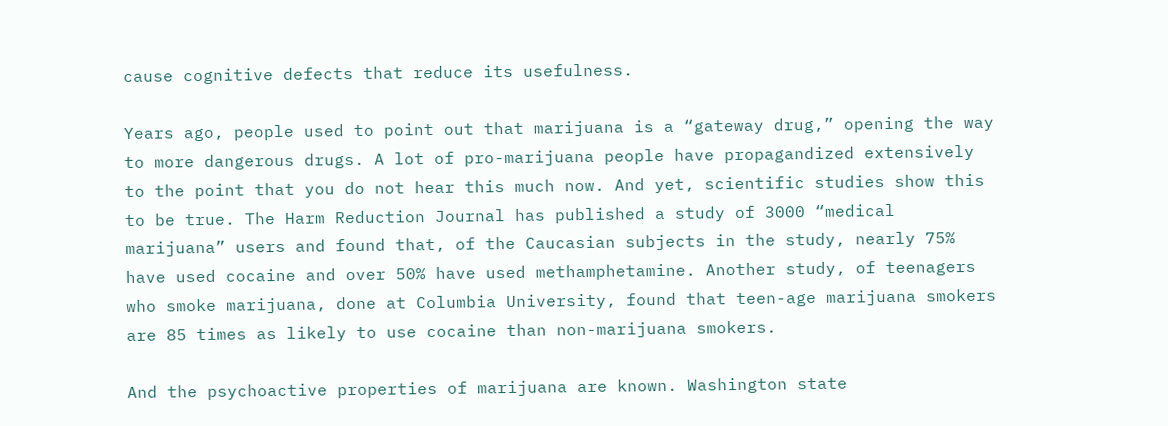cause cognitive defects that reduce its usefulness.

Years ago, people used to point out that marijuana is a “gateway drug,” opening the way to more dangerous drugs. A lot of pro-marijuana people have propagandized extensively to the point that you do not hear this much now. And yet, scientific studies show this to be true. The Harm Reduction Journal has published a study of 3000 “medical marijuana” users and found that, of the Caucasian subjects in the study, nearly 75% have used cocaine and over 50% have used methamphetamine. Another study, of teenagers who smoke marijuana, done at Columbia University, found that teen-age marijuana smokers are 85 times as likely to use cocaine than non-marijuana smokers.

And the psychoactive properties of marijuana are known. Washington state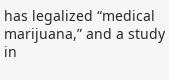has legalized “medical marijuana,” and a study in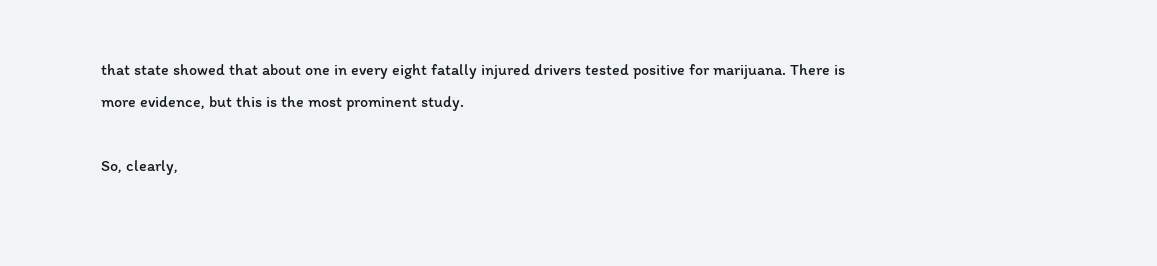that state showed that about one in every eight fatally injured drivers tested positive for marijuana. There is more evidence, but this is the most prominent study.

So, clearly,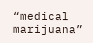“medical marijuana”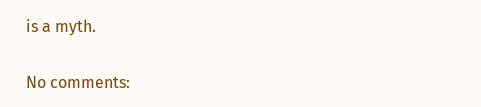is a myth.

No comments: